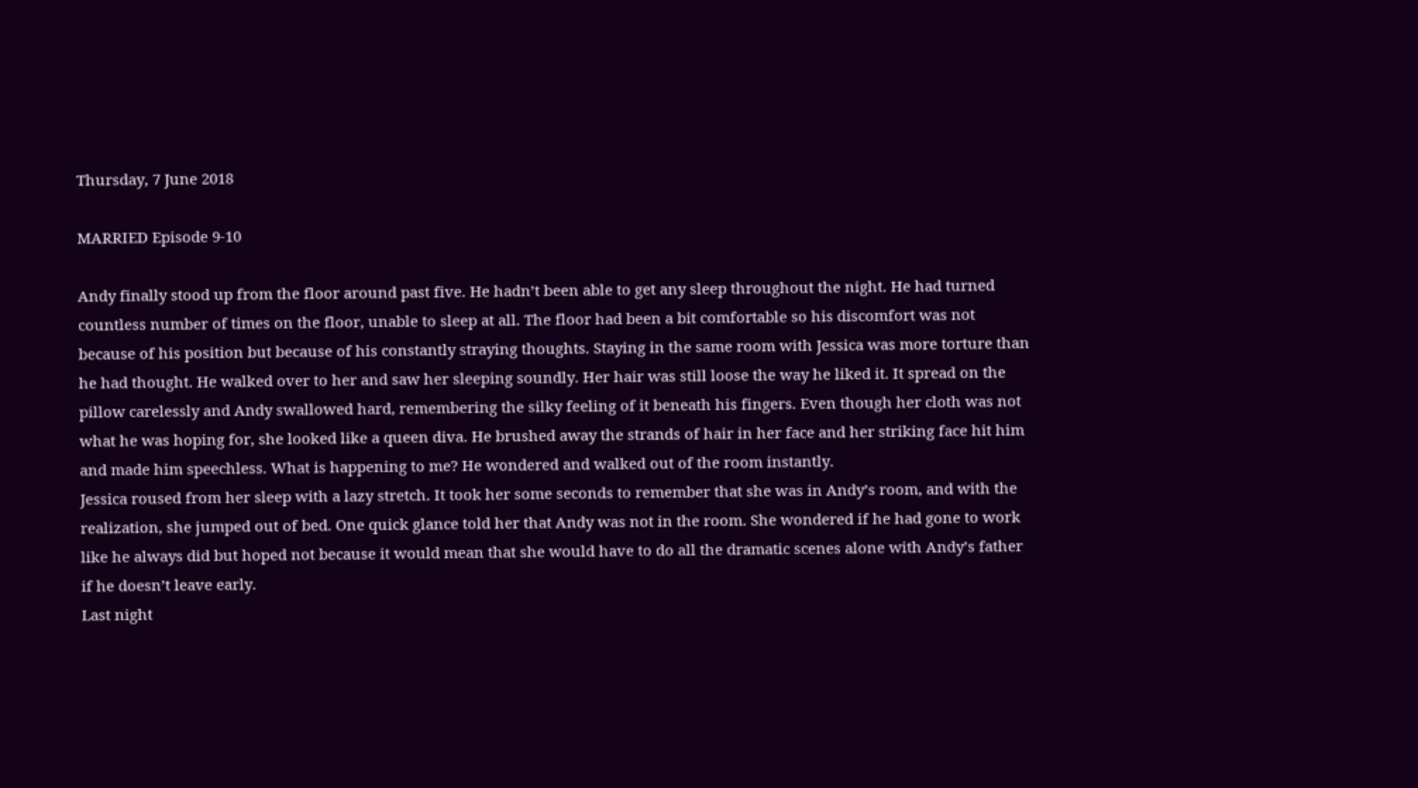Thursday, 7 June 2018

MARRIED Episode 9-10

Andy finally stood up from the floor around past five. He hadn’t been able to get any sleep throughout the night. He had turned countless number of times on the floor, unable to sleep at all. The floor had been a bit comfortable so his discomfort was not because of his position but because of his constantly straying thoughts. Staying in the same room with Jessica was more torture than he had thought. He walked over to her and saw her sleeping soundly. Her hair was still loose the way he liked it. It spread on the pillow carelessly and Andy swallowed hard, remembering the silky feeling of it beneath his fingers. Even though her cloth was not what he was hoping for, she looked like a queen diva. He brushed away the strands of hair in her face and her striking face hit him and made him speechless. What is happening to me? He wondered and walked out of the room instantly.
Jessica roused from her sleep with a lazy stretch. It took her some seconds to remember that she was in Andy’s room, and with the realization, she jumped out of bed. One quick glance told her that Andy was not in the room. She wondered if he had gone to work like he always did but hoped not because it would mean that she would have to do all the dramatic scenes alone with Andy’s father if he doesn’t leave early.
Last night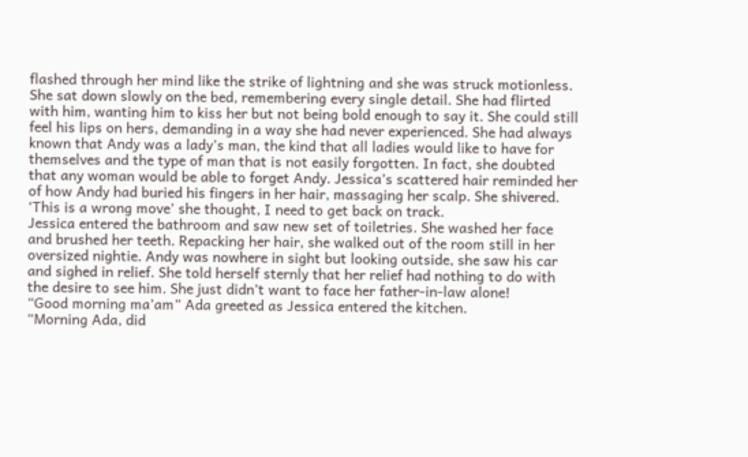flashed through her mind like the strike of lightning and she was struck motionless. She sat down slowly on the bed, remembering every single detail. She had flirted with him, wanting him to kiss her but not being bold enough to say it. She could still feel his lips on hers, demanding in a way she had never experienced. She had always known that Andy was a lady’s man, the kind that all ladies would like to have for themselves and the type of man that is not easily forgotten. In fact, she doubted that any woman would be able to forget Andy. Jessica’s scattered hair reminded her of how Andy had buried his fingers in her hair, massaging her scalp. She shivered. ‘This is a wrong move’ she thought, I need to get back on track.
Jessica entered the bathroom and saw new set of toiletries. She washed her face and brushed her teeth. Repacking her hair, she walked out of the room still in her oversized nightie. Andy was nowhere in sight but looking outside, she saw his car and sighed in relief. She told herself sternly that her relief had nothing to do with the desire to see him. She just didn’t want to face her father-in-law alone!
“Good morning ma’am” Ada greeted as Jessica entered the kitchen.
“Morning Ada, did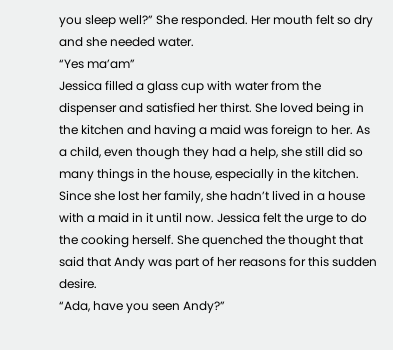you sleep well?” She responded. Her mouth felt so dry and she needed water.
“Yes ma’am”
Jessica filled a glass cup with water from the dispenser and satisfied her thirst. She loved being in the kitchen and having a maid was foreign to her. As a child, even though they had a help, she still did so many things in the house, especially in the kitchen. Since she lost her family, she hadn’t lived in a house with a maid in it until now. Jessica felt the urge to do the cooking herself. She quenched the thought that said that Andy was part of her reasons for this sudden desire.
“Ada, have you seen Andy?”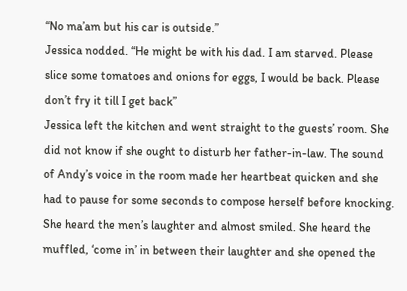“No ma’am but his car is outside.”
Jessica nodded. “He might be with his dad. I am starved. Please slice some tomatoes and onions for eggs, I would be back. Please don’t fry it till I get back”
Jessica left the kitchen and went straight to the guests’ room. She did not know if she ought to disturb her father-in-law. The sound of Andy’s voice in the room made her heartbeat quicken and she had to pause for some seconds to compose herself before knocking. She heard the men’s laughter and almost smiled. She heard the muffled, ‘come in’ in between their laughter and she opened the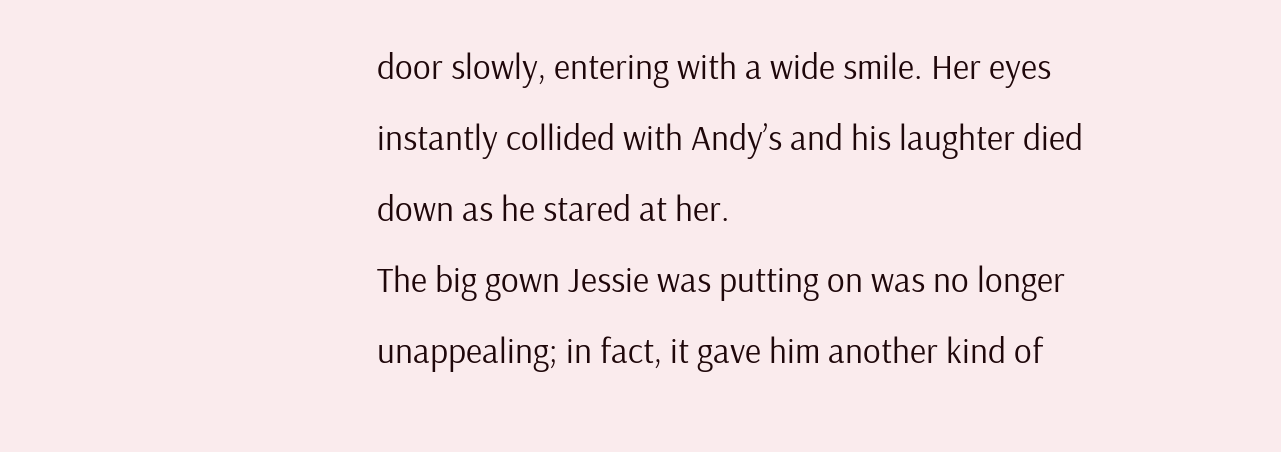door slowly, entering with a wide smile. Her eyes instantly collided with Andy’s and his laughter died down as he stared at her.
The big gown Jessie was putting on was no longer unappealing; in fact, it gave him another kind of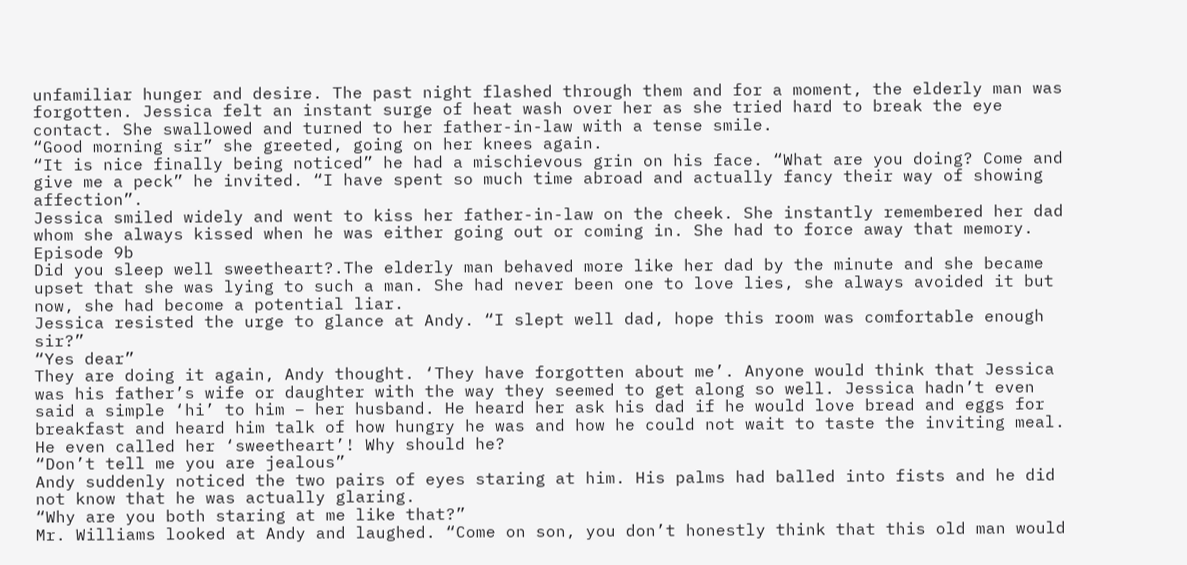unfamiliar hunger and desire. The past night flashed through them and for a moment, the elderly man was forgotten. Jessica felt an instant surge of heat wash over her as she tried hard to break the eye contact. She swallowed and turned to her father-in-law with a tense smile.
“Good morning sir” she greeted, going on her knees again.
“It is nice finally being noticed” he had a mischievous grin on his face. “What are you doing? Come and give me a peck” he invited. “I have spent so much time abroad and actually fancy their way of showing affection”.
Jessica smiled widely and went to kiss her father-in-law on the cheek. She instantly remembered her dad whom she always kissed when he was either going out or coming in. She had to force away that memory.
Episode 9b
Did you sleep well sweetheart?.The elderly man behaved more like her dad by the minute and she became upset that she was lying to such a man. She had never been one to love lies, she always avoided it but now, she had become a potential liar.
Jessica resisted the urge to glance at Andy. “I slept well dad, hope this room was comfortable enough sir?”
“Yes dear”
They are doing it again, Andy thought. ‘They have forgotten about me’. Anyone would think that Jessica was his father’s wife or daughter with the way they seemed to get along so well. Jessica hadn’t even said a simple ‘hi’ to him – her husband. He heard her ask his dad if he would love bread and eggs for breakfast and heard him talk of how hungry he was and how he could not wait to taste the inviting meal. He even called her ‘sweetheart’! Why should he?
“Don’t tell me you are jealous”
Andy suddenly noticed the two pairs of eyes staring at him. His palms had balled into fists and he did not know that he was actually glaring.
“Why are you both staring at me like that?”
Mr. Williams looked at Andy and laughed. “Come on son, you don’t honestly think that this old man would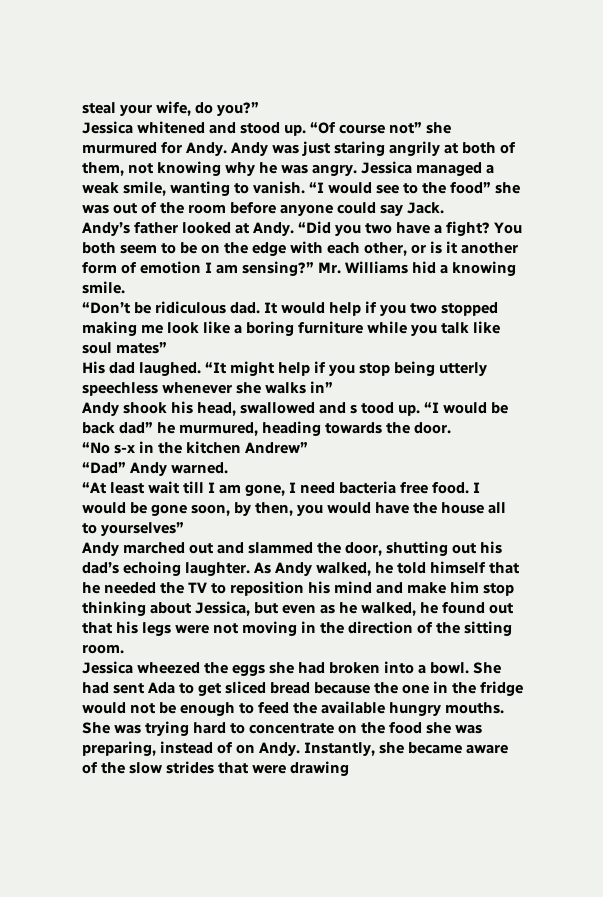steal your wife, do you?”
Jessica whitened and stood up. “Of course not” she murmured for Andy. Andy was just staring angrily at both of them, not knowing why he was angry. Jessica managed a weak smile, wanting to vanish. “I would see to the food” she was out of the room before anyone could say Jack.
Andy’s father looked at Andy. “Did you two have a fight? You both seem to be on the edge with each other, or is it another form of emotion I am sensing?” Mr. Williams hid a knowing smile.
“Don’t be ridiculous dad. It would help if you two stopped making me look like a boring furniture while you talk like soul mates”
His dad laughed. “It might help if you stop being utterly speechless whenever she walks in”
Andy shook his head, swallowed and s tood up. “I would be back dad” he murmured, heading towards the door.
“No s-x in the kitchen Andrew”
“Dad” Andy warned.
“At least wait till I am gone, I need bacteria free food. I would be gone soon, by then, you would have the house all to yourselves”
Andy marched out and slammed the door, shutting out his dad’s echoing laughter. As Andy walked, he told himself that he needed the TV to reposition his mind and make him stop thinking about Jessica, but even as he walked, he found out that his legs were not moving in the direction of the sitting room.
Jessica wheezed the eggs she had broken into a bowl. She had sent Ada to get sliced bread because the one in the fridge would not be enough to feed the available hungry mouths. She was trying hard to concentrate on the food she was preparing, instead of on Andy. Instantly, she became aware of the slow strides that were drawing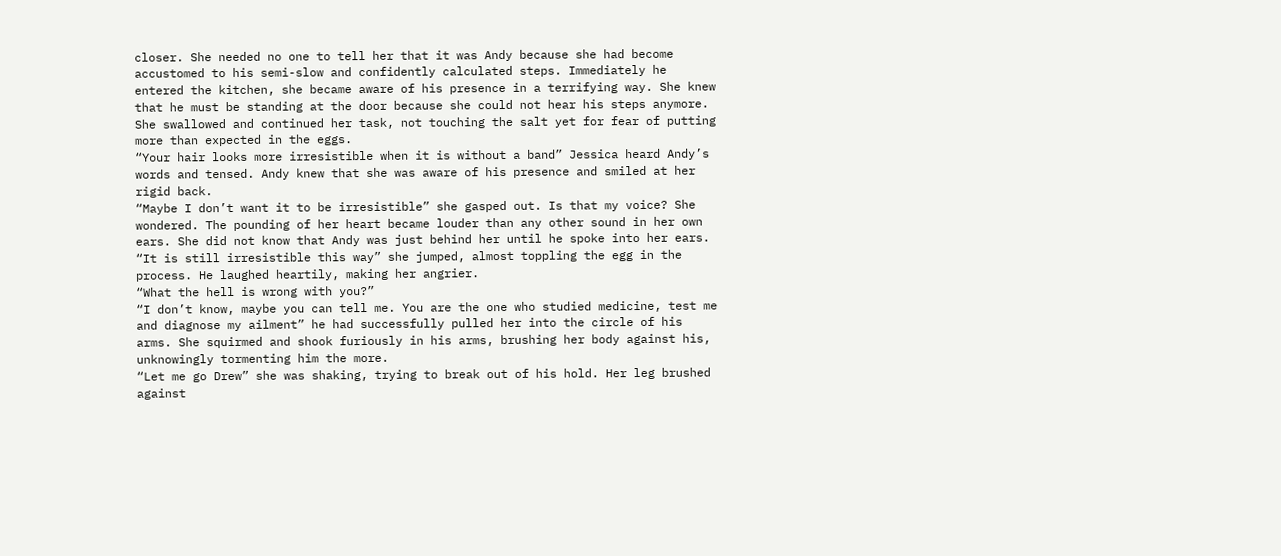closer. She needed no one to tell her that it was Andy because she had become accustomed to his semi-slow and confidently calculated steps. Immediately he entered the kitchen, she became aware of his presence in a terrifying way. She knew that he must be standing at the door because she could not hear his steps anymore. She swallowed and continued her task, not touching the salt yet for fear of putting more than expected in the eggs.
“Your hair looks more irresistible when it is without a band” Jessica heard Andy’s words and tensed. Andy knew that she was aware of his presence and smiled at her rigid back.
“Maybe I don’t want it to be irresistible” she gasped out. Is that my voice? She wondered. The pounding of her heart became louder than any other sound in her own ears. She did not know that Andy was just behind her until he spoke into her ears.
“It is still irresistible this way” she jumped, almost toppling the egg in the process. He laughed heartily, making her angrier.
“What the hell is wrong with you?”
“I don’t know, maybe you can tell me. You are the one who studied medicine, test me and diagnose my ailment” he had successfully pulled her into the circle of his arms. She squirmed and shook furiously in his arms, brushing her body against his, unknowingly tormenting him the more.
“Let me go Drew” she was shaking, trying to break out of his hold. Her leg brushed against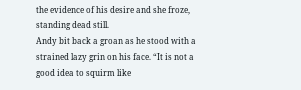the evidence of his desire and she froze, standing dead still.
Andy bit back a groan as he stood with a strained lazy grin on his face. “It is not a good idea to squirm like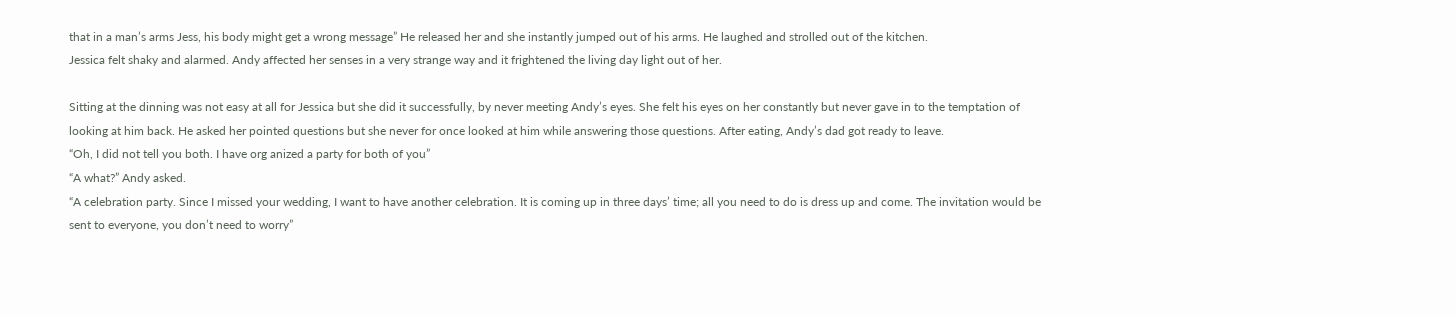that in a man’s arms Jess, his body might get a wrong message” He released her and she instantly jumped out of his arms. He laughed and strolled out of the kitchen.
Jessica felt shaky and alarmed. Andy affected her senses in a very strange way and it frightened the living day light out of her.

Sitting at the dinning was not easy at all for Jessica but she did it successfully, by never meeting Andy’s eyes. She felt his eyes on her constantly but never gave in to the temptation of looking at him back. He asked her pointed questions but she never for once looked at him while answering those questions. After eating, Andy’s dad got ready to leave.
“Oh, I did not tell you both. I have org anized a party for both of you”
“A what?” Andy asked.
“A celebration party. Since I missed your wedding, I want to have another celebration. It is coming up in three days’ time; all you need to do is dress up and come. The invitation would be sent to everyone, you don’t need to worry”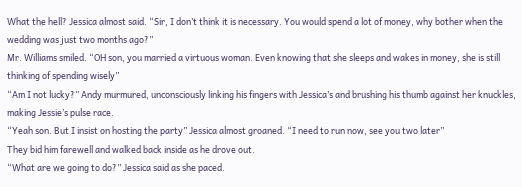What the hell? Jessica almost said. “Sir, I don’t think it is necessary. You would spend a lot of money, why bother when the wedding was just two months ago?”
Mr. Williams smiled. “OH son, you married a virtuous woman. Even knowing that she sleeps and wakes in money, she is still thinking of spending wisely”
“Am I not lucky?” Andy murmured, unconsciously linking his fingers with Jessica’s and brushing his thumb against her knuckles, making Jessie’s pulse race.
“Yeah son. But I insist on hosting the party” Jessica almost groaned. “I need to run now, see you two later”
They bid him farewell and walked back inside as he drove out.
“What are we going to do?” Jessica said as she paced.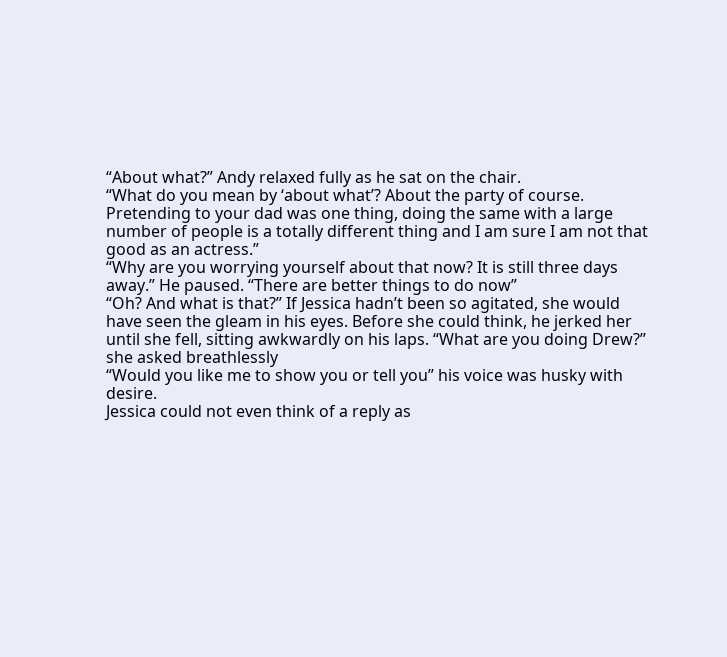“About what?” Andy relaxed fully as he sat on the chair.
“What do you mean by ‘about what’? About the party of course.
Pretending to your dad was one thing, doing the same with a large number of people is a totally different thing and I am sure I am not that good as an actress.”
“Why are you worrying yourself about that now? It is still three days away.” He paused. “There are better things to do now”
“Oh? And what is that?” If Jessica hadn’t been so agitated, she would have seen the gleam in his eyes. Before she could think, he jerked her until she fell, sitting awkwardly on his laps. “What are you doing Drew?” she asked breathlessly
“Would you like me to show you or tell you” his voice was husky with desire.
Jessica could not even think of a reply as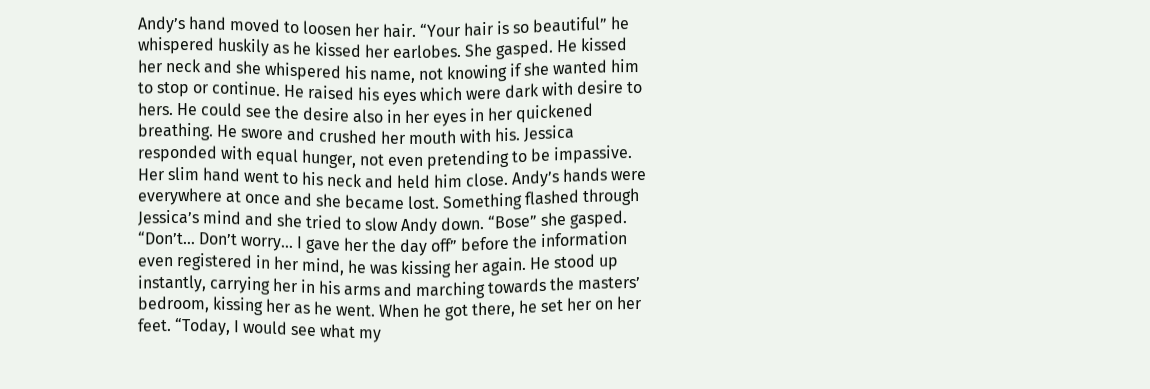Andy’s hand moved to loosen her hair. “Your hair is so beautiful” he whispered huskily as he kissed her earlobes. She gasped. He kissed her neck and she whispered his name, not knowing if she wanted him to stop or continue. He raised his eyes which were dark with desire to hers. He could see the desire also in her eyes in her quickened breathing. He swore and crushed her mouth with his. Jessica responded with equal hunger, not even pretending to be impassive. Her slim hand went to his neck and held him close. Andy’s hands were everywhere at once and she became lost. Something flashed through Jessica’s mind and she tried to slow Andy down. “Bose” she gasped.
“Don’t… Don’t worry… I gave her the day off” before the information even registered in her mind, he was kissing her again. He stood up instantly, carrying her in his arms and marching towards the masters’ bedroom, kissing her as he went. When he got there, he set her on her feet. “Today, I would see what my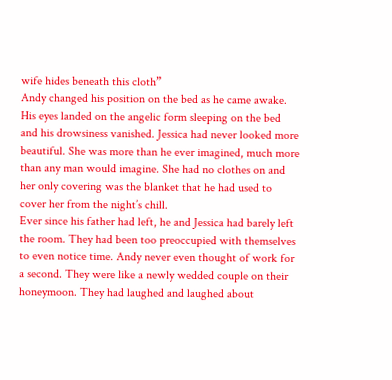wife hides beneath this cloth”
Andy changed his position on the bed as he came awake. His eyes landed on the angelic form sleeping on the bed and his drowsiness vanished. Jessica had never looked more beautiful. She was more than he ever imagined, much more than any man would imagine. She had no clothes on and her only covering was the blanket that he had used to cover her from the night’s chill.
Ever since his father had left, he and Jessica had barely left the room. They had been too preoccupied with themselves to even notice time. Andy never even thought of work for a second. They were like a newly wedded couple on their honeymoon. They had laughed and laughed about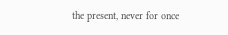the present, never for once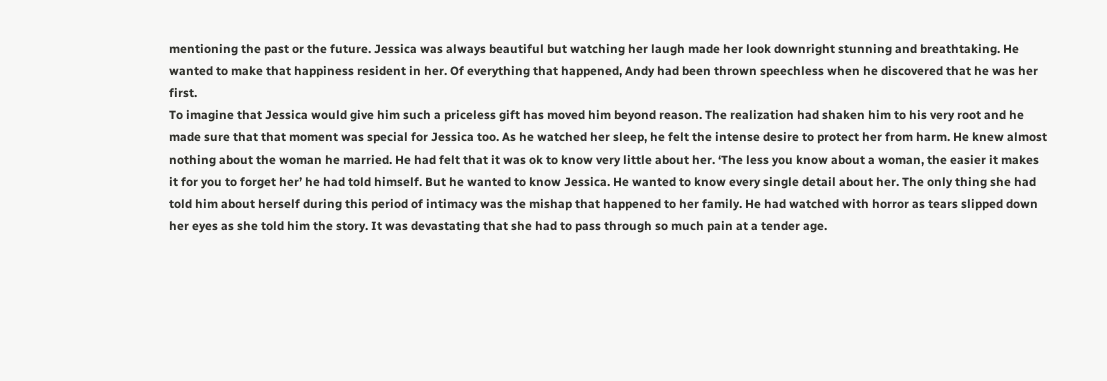mentioning the past or the future. Jessica was always beautiful but watching her laugh made her look downright stunning and breathtaking. He wanted to make that happiness resident in her. Of everything that happened, Andy had been thrown speechless when he discovered that he was her first.
To imagine that Jessica would give him such a priceless gift has moved him beyond reason. The realization had shaken him to his very root and he made sure that that moment was special for Jessica too. As he watched her sleep, he felt the intense desire to protect her from harm. He knew almost nothing about the woman he married. He had felt that it was ok to know very little about her. ‘The less you know about a woman, the easier it makes it for you to forget her’ he had told himself. But he wanted to know Jessica. He wanted to know every single detail about her. The only thing she had told him about herself during this period of intimacy was the mishap that happened to her family. He had watched with horror as tears slipped down her eyes as she told him the story. It was devastating that she had to pass through so much pain at a tender age.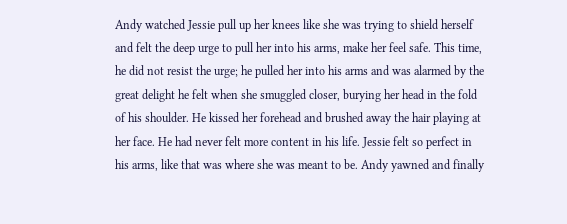Andy watched Jessie pull up her knees like she was trying to shield herself and felt the deep urge to pull her into his arms, make her feel safe. This time, he did not resist the urge; he pulled her into his arms and was alarmed by the great delight he felt when she smuggled closer, burying her head in the fold of his shoulder. He kissed her forehead and brushed away the hair playing at her face. He had never felt more content in his life. Jessie felt so perfect in his arms, like that was where she was meant to be. Andy yawned and finally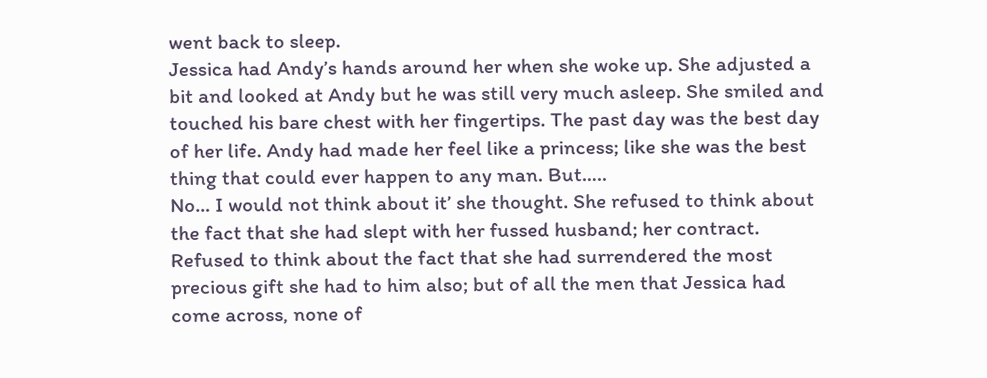went back to sleep.
Jessica had Andy’s hands around her when she woke up. She adjusted a bit and looked at Andy but he was still very much asleep. She smiled and touched his bare chest with her fingertips. The past day was the best day of her life. Andy had made her feel like a princess; like she was the best thing that could ever happen to any man. But…..
No… I would not think about it’ she thought. She refused to think about the fact that she had slept with her fussed husband; her contract. Refused to think about the fact that she had surrendered the most precious gift she had to him also; but of all the men that Jessica had come across, none of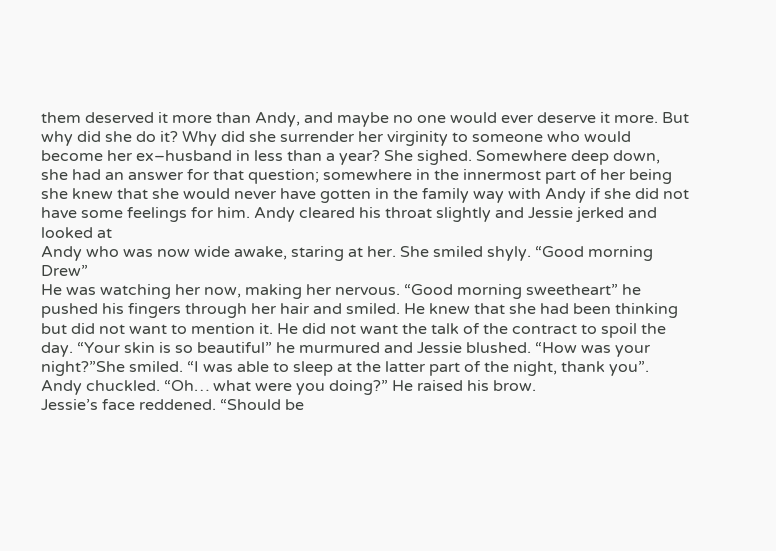them deserved it more than Andy, and maybe no one would ever deserve it more. But why did she do it? Why did she surrender her virginity to someone who would become her ex–husband in less than a year? She sighed. Somewhere deep down, she had an answer for that question; somewhere in the innermost part of her being she knew that she would never have gotten in the family way with Andy if she did not have some feelings for him. Andy cleared his throat slightly and Jessie jerked and looked at
Andy who was now wide awake, staring at her. She smiled shyly. “Good morning Drew”
He was watching her now, making her nervous. “Good morning sweetheart” he pushed his fingers through her hair and smiled. He knew that she had been thinking but did not want to mention it. He did not want the talk of the contract to spoil the day. “Your skin is so beautiful” he murmured and Jessie blushed. “How was your night?”She smiled. “I was able to sleep at the latter part of the night, thank you”.
Andy chuckled. “Oh… what were you doing?” He raised his brow.
Jessie’s face reddened. “Should be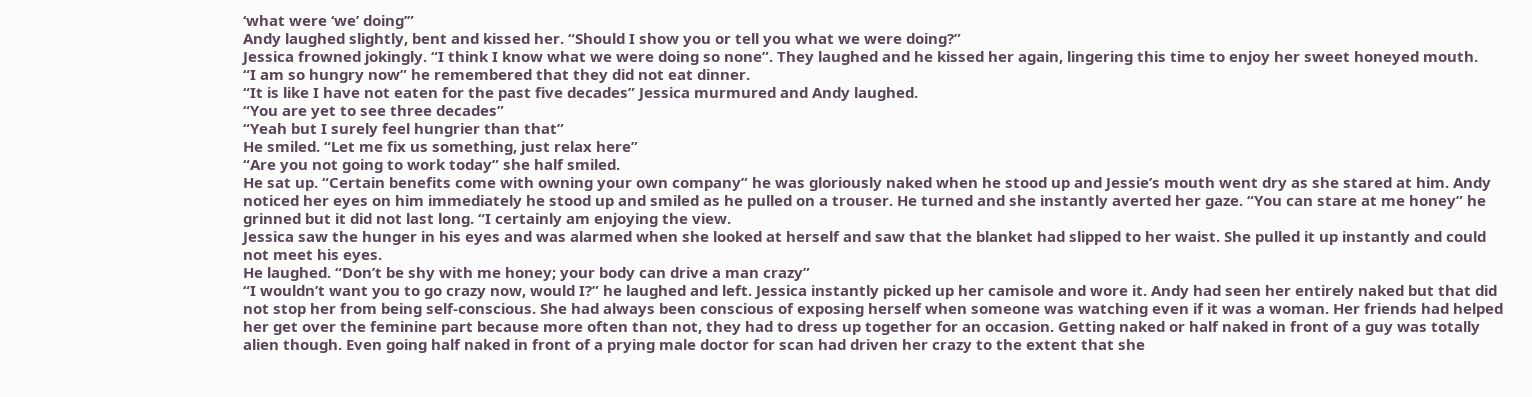‘what were ‘we’ doing’”
Andy laughed slightly, bent and kissed her. “Should I show you or tell you what we were doing?”
Jessica frowned jokingly. “I think I know what we were doing so none”. They laughed and he kissed her again, lingering this time to enjoy her sweet honeyed mouth.
“I am so hungry now” he remembered that they did not eat dinner.
“It is like I have not eaten for the past five decades” Jessica murmured and Andy laughed.
“You are yet to see three decades”
“Yeah but I surely feel hungrier than that”
He smiled. “Let me fix us something, just relax here”
“Are you not going to work today” she half smiled.
He sat up. “Certain benefits come with owning your own company” he was gloriously naked when he stood up and Jessie’s mouth went dry as she stared at him. Andy noticed her eyes on him immediately he stood up and smiled as he pulled on a trouser. He turned and she instantly averted her gaze. “You can stare at me honey” he grinned but it did not last long. “I certainly am enjoying the view.
Jessica saw the hunger in his eyes and was alarmed when she looked at herself and saw that the blanket had slipped to her waist. She pulled it up instantly and could not meet his eyes.
He laughed. “Don’t be shy with me honey; your body can drive a man crazy”
“I wouldn’t want you to go crazy now, would I?” he laughed and left. Jessica instantly picked up her camisole and wore it. Andy had seen her entirely naked but that did not stop her from being self-conscious. She had always been conscious of exposing herself when someone was watching even if it was a woman. Her friends had helped her get over the feminine part because more often than not, they had to dress up together for an occasion. Getting naked or half naked in front of a guy was totally alien though. Even going half naked in front of a prying male doctor for scan had driven her crazy to the extent that she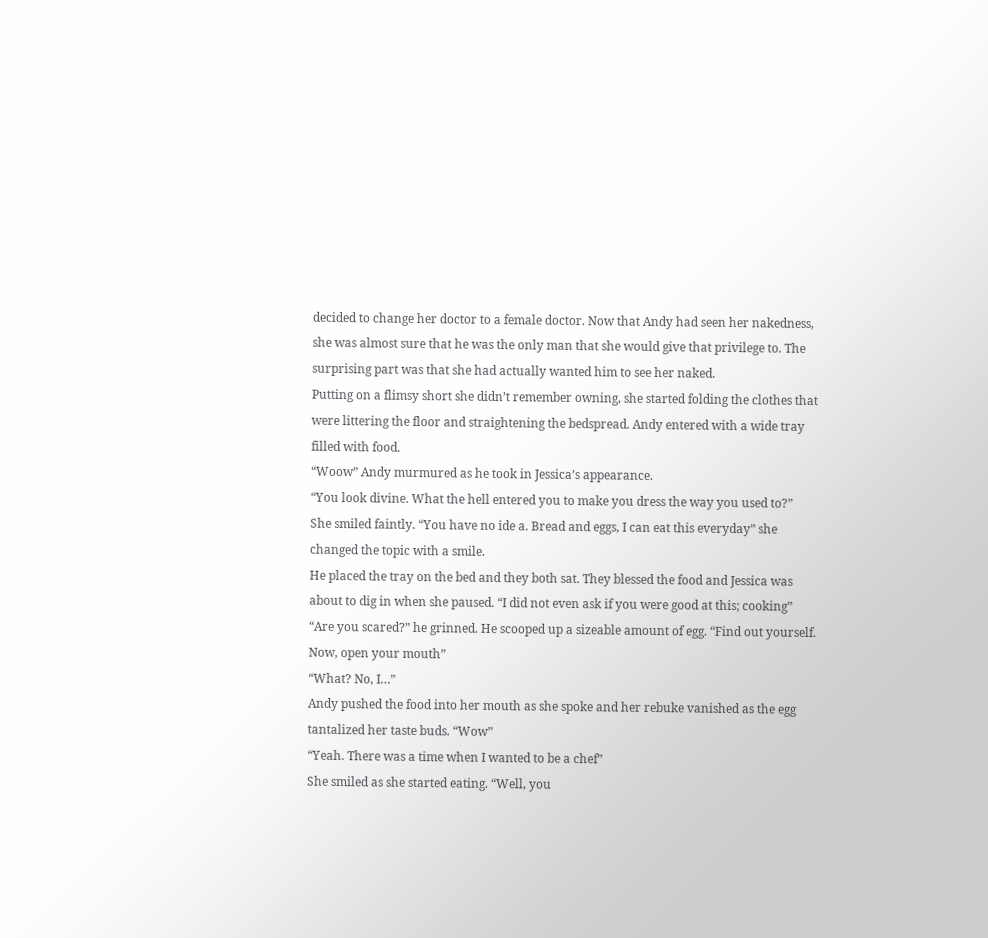decided to change her doctor to a female doctor. Now that Andy had seen her nakedness, she was almost sure that he was the only man that she would give that privilege to. The surprising part was that she had actually wanted him to see her naked.
Putting on a flimsy short she didn’t remember owning, she started folding the clothes that were littering the floor and straightening the bedspread. Andy entered with a wide tray filled with food.
“Woow” Andy murmured as he took in Jessica’s appearance.
“You look divine. What the hell entered you to make you dress the way you used to?”
She smiled faintly. “You have no ide a. Bread and eggs, I can eat this everyday” she changed the topic with a smile.
He placed the tray on the bed and they both sat. They blessed the food and Jessica was about to dig in when she paused. “I did not even ask if you were good at this; cooking”
“Are you scared?” he grinned. He scooped up a sizeable amount of egg. “Find out yourself. Now, open your mouth”
“What? No, I…”
Andy pushed the food into her mouth as she spoke and her rebuke vanished as the egg tantalized her taste buds. “Wow”
“Yeah. There was a time when I wanted to be a chef”
She smiled as she started eating. “Well, you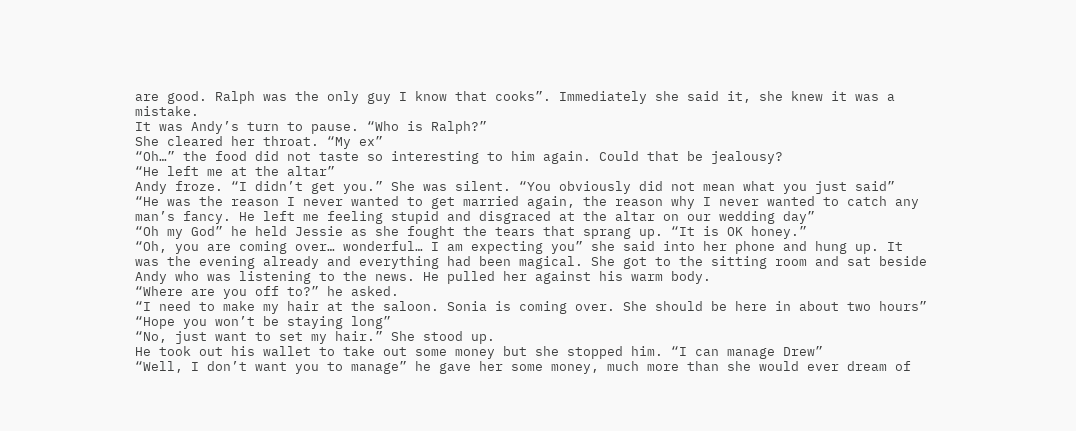are good. Ralph was the only guy I know that cooks”. Immediately she said it, she knew it was a mistake.
It was Andy’s turn to pause. “Who is Ralph?”
She cleared her throat. “My ex”
“Oh…” the food did not taste so interesting to him again. Could that be jealousy?
“He left me at the altar”
Andy froze. “I didn’t get you.” She was silent. “You obviously did not mean what you just said”
“He was the reason I never wanted to get married again, the reason why I never wanted to catch any man’s fancy. He left me feeling stupid and disgraced at the altar on our wedding day”
“Oh my God” he held Jessie as she fought the tears that sprang up. “It is OK honey.”
“Oh, you are coming over… wonderful… I am expecting you” she said into her phone and hung up. It was the evening already and everything had been magical. She got to the sitting room and sat beside Andy who was listening to the news. He pulled her against his warm body.
“Where are you off to?” he asked.
“I need to make my hair at the saloon. Sonia is coming over. She should be here in about two hours”
“Hope you won’t be staying long”
“No, just want to set my hair.” She stood up.
He took out his wallet to take out some money but she stopped him. “I can manage Drew”
“Well, I don’t want you to manage” he gave her some money, much more than she would ever dream of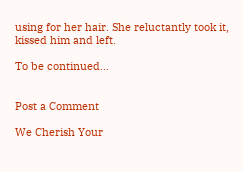using for her hair. She reluctantly took it, kissed him and left.

To be continued…


Post a Comment

We Cherish Your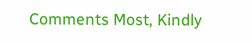Comments Most, Kindly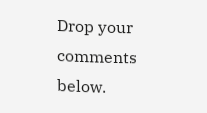Drop your comments below.